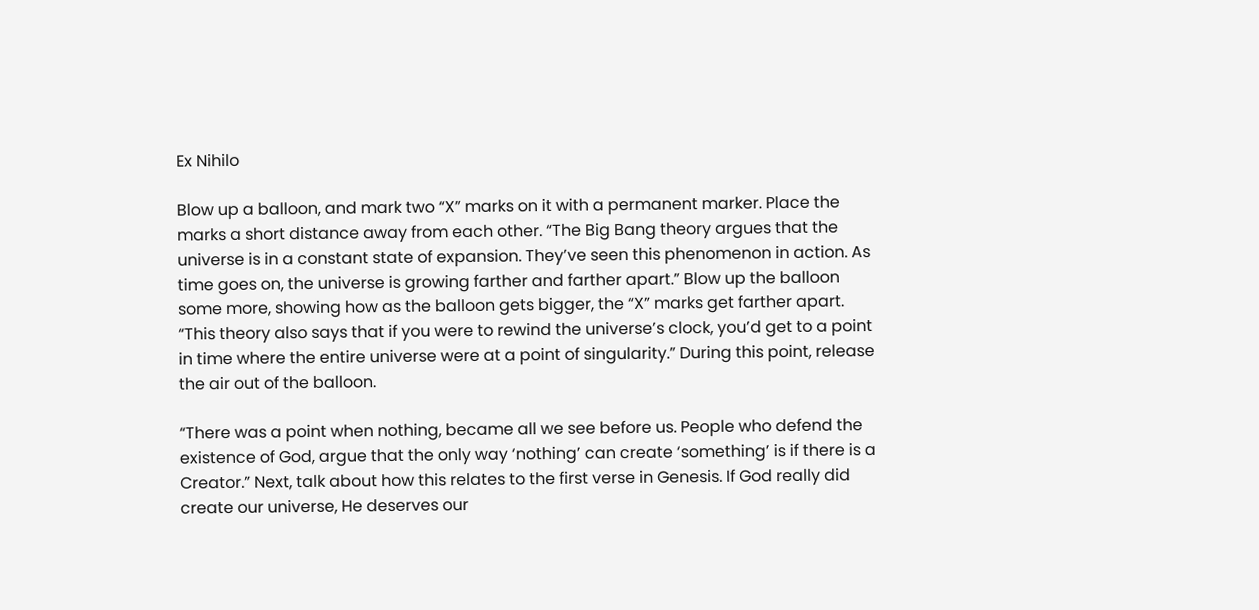Ex Nihilo

Blow up a balloon, and mark two “X” marks on it with a permanent marker. Place the marks a short distance away from each other. “The Big Bang theory argues that the universe is in a constant state of expansion. They’ve seen this phenomenon in action. As time goes on, the universe is growing farther and farther apart.” Blow up the balloon some more, showing how as the balloon gets bigger, the “X” marks get farther apart. “This theory also says that if you were to rewind the universe’s clock, you’d get to a point in time where the entire universe were at a point of singularity.” During this point, release the air out of the balloon.

“There was a point when nothing, became all we see before us. People who defend the existence of God, argue that the only way ‘nothing’ can create ‘something’ is if there is a Creator.” Next, talk about how this relates to the first verse in Genesis. If God really did create our universe, He deserves our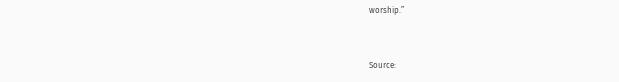worship.”


Source: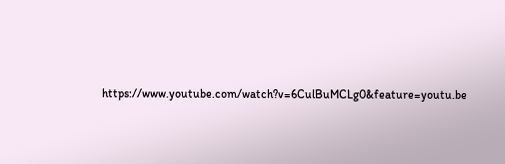https://www.youtube.com/watch?v=6CulBuMCLg0&feature=youtu.be